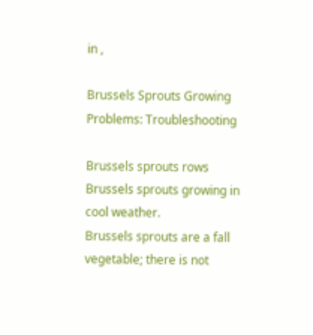in ,

Brussels Sprouts Growing Problems: Troubleshooting

Brussels sprouts rows
Brussels sprouts growing in cool weather.
Brussels sprouts are a fall vegetable; there is not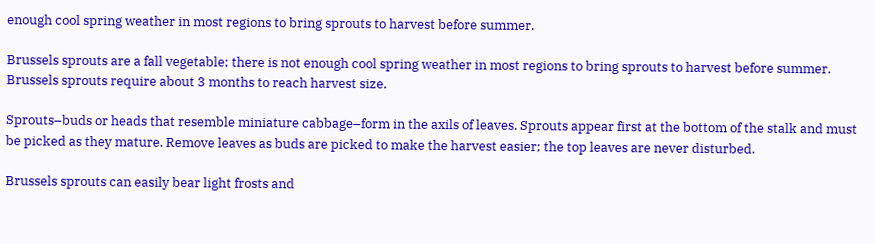enough cool spring weather in most regions to bring sprouts to harvest before summer.

Brussels sprouts are a fall vegetable; there is not enough cool spring weather in most regions to bring sprouts to harvest before summer. Brussels sprouts require about 3 months to reach harvest size.

Sprouts–buds or heads that resemble miniature cabbage–form in the axils of leaves. Sprouts appear first at the bottom of the stalk and must be picked as they mature. Remove leaves as buds are picked to make the harvest easier; the top leaves are never disturbed.

Brussels sprouts can easily bear light frosts and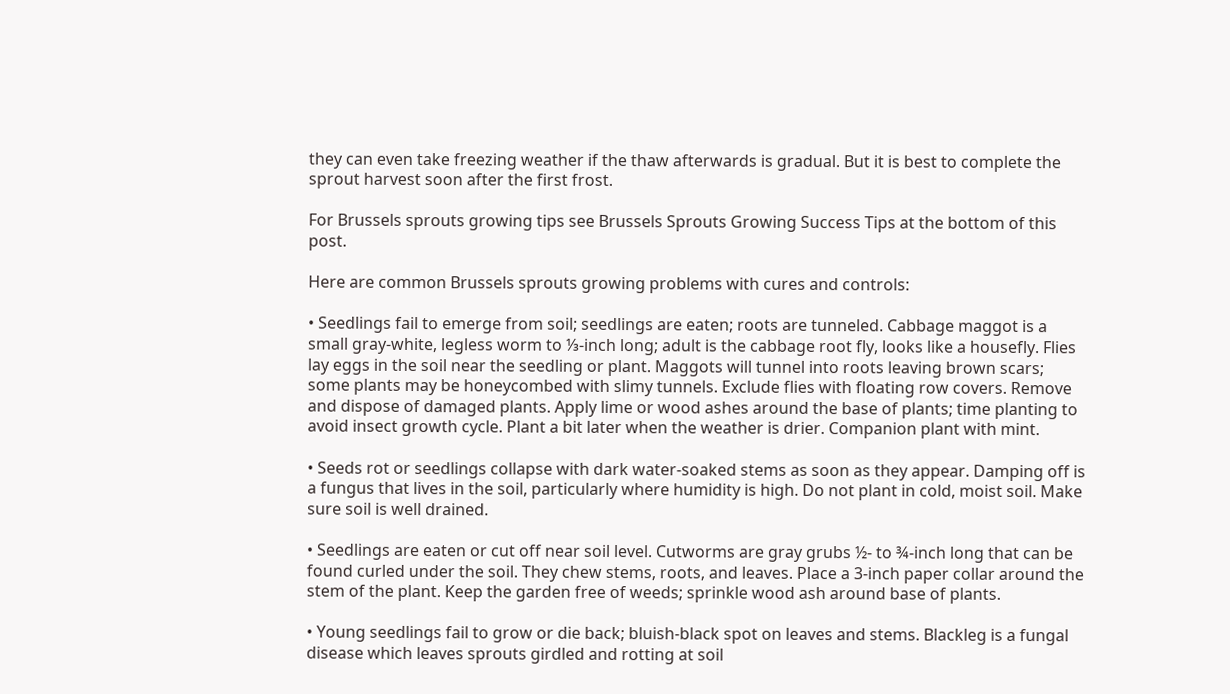they can even take freezing weather if the thaw afterwards is gradual. But it is best to complete the sprout harvest soon after the first frost.

For Brussels sprouts growing tips see Brussels Sprouts Growing Success Tips at the bottom of this post.

Here are common Brussels sprouts growing problems with cures and controls:

• Seedlings fail to emerge from soil; seedlings are eaten; roots are tunneled. Cabbage maggot is a small gray-white, legless worm to ⅓-inch long; adult is the cabbage root fly, looks like a housefly. Flies lay eggs in the soil near the seedling or plant. Maggots will tunnel into roots leaving brown scars; some plants may be honeycombed with slimy tunnels. Exclude flies with floating row covers. Remove and dispose of damaged plants. Apply lime or wood ashes around the base of plants; time planting to avoid insect growth cycle. Plant a bit later when the weather is drier. Companion plant with mint.

• Seeds rot or seedlings collapse with dark water-soaked stems as soon as they appear. Damping off is a fungus that lives in the soil, particularly where humidity is high. Do not plant in cold, moist soil. Make sure soil is well drained.

• Seedlings are eaten or cut off near soil level. Cutworms are gray grubs ½- to ¾-inch long that can be found curled under the soil. They chew stems, roots, and leaves. Place a 3-inch paper collar around the stem of the plant. Keep the garden free of weeds; sprinkle wood ash around base of plants.

• Young seedlings fail to grow or die back; bluish-black spot on leaves and stems. Blackleg is a fungal disease which leaves sprouts girdled and rotting at soil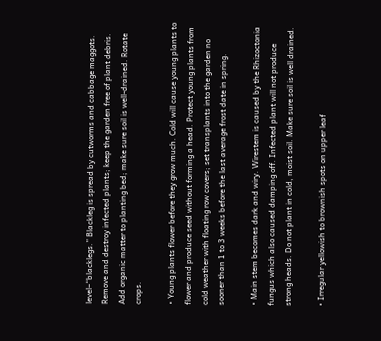level–“blacklegs.” Blackleg is spread by cutworms and cabbage maggots. Remove and destroy infected plants; keep the garden free of plant debris. Add organic matter to planting bed; make sure soil is well-drained. Rotate crops.

• Young plants flower before they grow much. Cold will cause young plants to flower and produce seed without forming a head. Protect young plants from cold weather with floating row covers; set transplants into the garden no sooner than 1 to 3 weeks before the last average frost date in spring.

• Main stem becomes dark and wiry. Wirestem is caused by the Rhizoctonia fungus which also caused damping off. Infected plant will not produce strong heads. Do not plant in cold, moist soil. Make sure soil is well drained.

• Irregular yellowish to brownish spots on upper leaf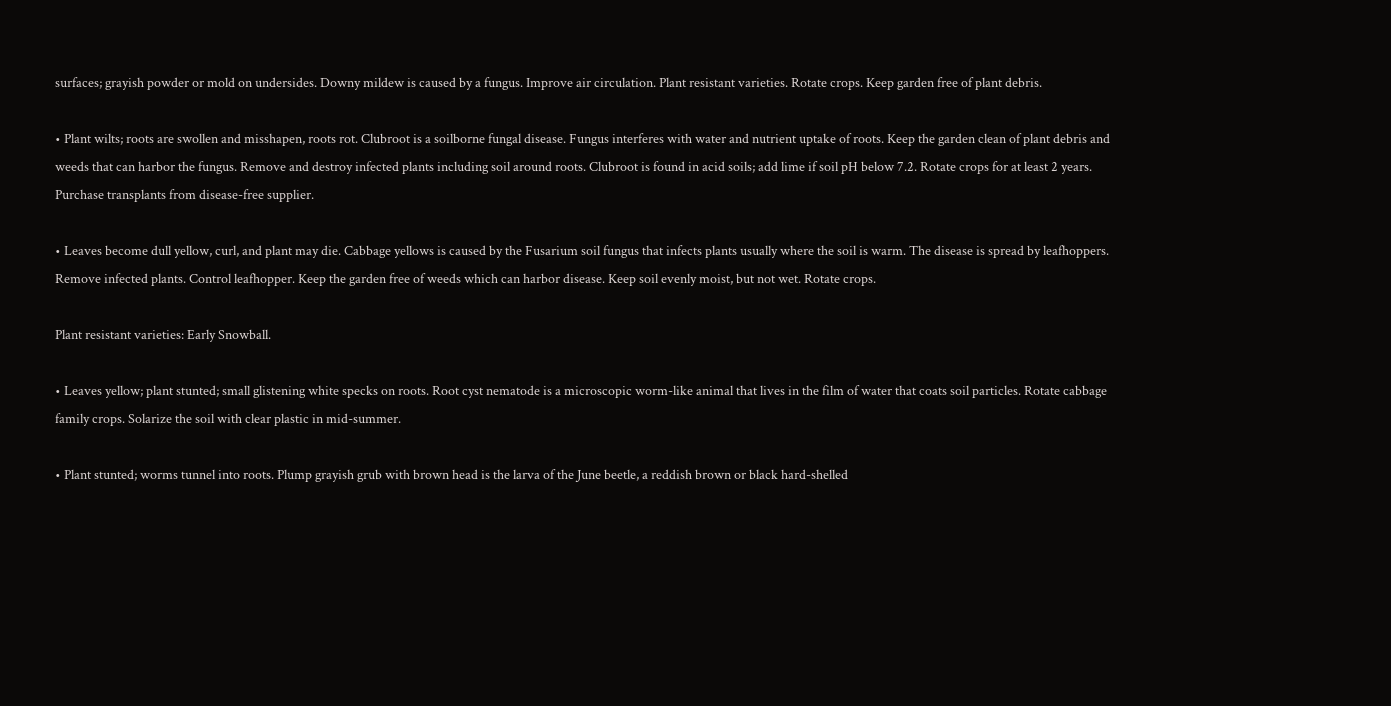surfaces; grayish powder or mold on undersides. Downy mildew is caused by a fungus. Improve air circulation. Plant resistant varieties. Rotate crops. Keep garden free of plant debris.

• Plant wilts; roots are swollen and misshapen, roots rot. Clubroot is a soilborne fungal disease. Fungus interferes with water and nutrient uptake of roots. Keep the garden clean of plant debris and weeds that can harbor the fungus. Remove and destroy infected plants including soil around roots. Clubroot is found in acid soils; add lime if soil pH below 7.2. Rotate crops for at least 2 years. Purchase transplants from disease-free supplier.

• Leaves become dull yellow, curl, and plant may die. Cabbage yellows is caused by the Fusarium soil fungus that infects plants usually where the soil is warm. The disease is spread by leafhoppers. Remove infected plants. Control leafhopper. Keep the garden free of weeds which can harbor disease. Keep soil evenly moist, but not wet. Rotate crops.

Plant resistant varieties: Early Snowball.

• Leaves yellow; plant stunted; small glistening white specks on roots. Root cyst nematode is a microscopic worm-like animal that lives in the film of water that coats soil particles. Rotate cabbage family crops. Solarize the soil with clear plastic in mid-summer.

• Plant stunted; worms tunnel into roots. Plump grayish grub with brown head is the larva of the June beetle, a reddish brown or black hard-shelled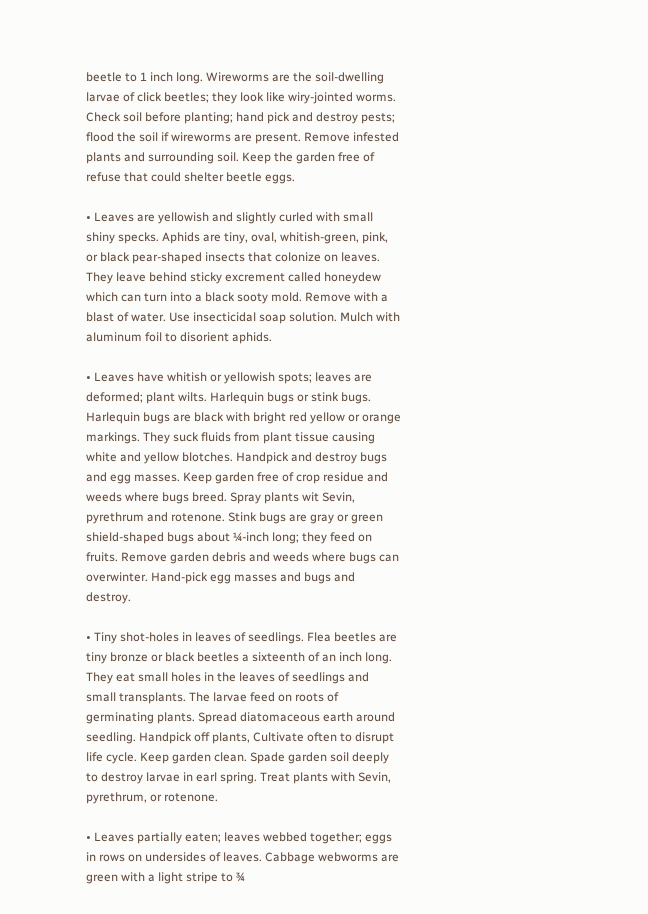beetle to 1 inch long. Wireworms are the soil-dwelling larvae of click beetles; they look like wiry-jointed worms. Check soil before planting; hand pick and destroy pests; flood the soil if wireworms are present. Remove infested plants and surrounding soil. Keep the garden free of refuse that could shelter beetle eggs.

• Leaves are yellowish and slightly curled with small shiny specks. Aphids are tiny, oval, whitish-green, pink, or black pear-shaped insects that colonize on leaves. They leave behind sticky excrement called honeydew which can turn into a black sooty mold. Remove with a blast of water. Use insecticidal soap solution. Mulch with aluminum foil to disorient aphids.

• Leaves have whitish or yellowish spots; leaves are deformed; plant wilts. Harlequin bugs or stink bugs. Harlequin bugs are black with bright red yellow or orange markings. They suck fluids from plant tissue causing white and yellow blotches. Handpick and destroy bugs and egg masses. Keep garden free of crop residue and weeds where bugs breed. Spray plants wit Sevin, pyrethrum and rotenone. Stink bugs are gray or green shield-shaped bugs about ¼-inch long; they feed on fruits. Remove garden debris and weeds where bugs can overwinter. Hand-pick egg masses and bugs and destroy.

• Tiny shot-holes in leaves of seedlings. Flea beetles are tiny bronze or black beetles a sixteenth of an inch long. They eat small holes in the leaves of seedlings and small transplants. The larvae feed on roots of germinating plants. Spread diatomaceous earth around seedling. Handpick off plants, Cultivate often to disrupt life cycle. Keep garden clean. Spade garden soil deeply to destroy larvae in earl spring. Treat plants with Sevin, pyrethrum, or rotenone.

• Leaves partially eaten; leaves webbed together; eggs in rows on undersides of leaves. Cabbage webworms are green with a light stripe to ¾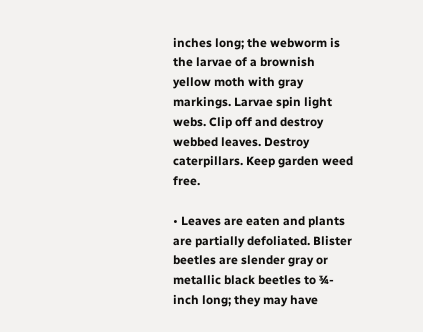inches long; the webworm is the larvae of a brownish yellow moth with gray markings. Larvae spin light webs. Clip off and destroy webbed leaves. Destroy caterpillars. Keep garden weed free.

• Leaves are eaten and plants are partially defoliated. Blister beetles are slender gray or metallic black beetles to ¾-inch long; they may have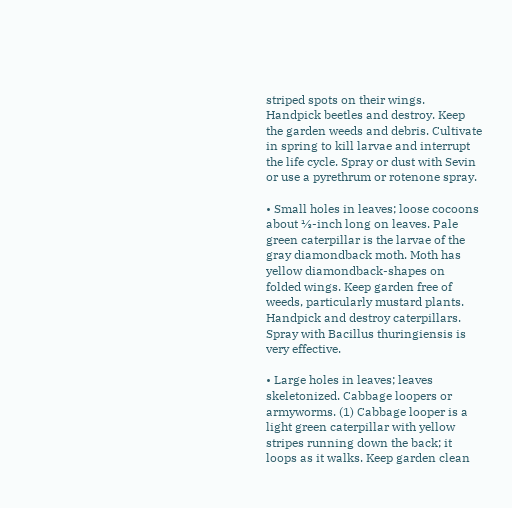striped spots on their wings. Handpick beetles and destroy. Keep the garden weeds and debris. Cultivate in spring to kill larvae and interrupt the life cycle. Spray or dust with Sevin or use a pyrethrum or rotenone spray.

• Small holes in leaves; loose cocoons about ⅓-inch long on leaves. Pale green caterpillar is the larvae of the gray diamondback moth. Moth has yellow diamondback-shapes on folded wings. Keep garden free of weeds, particularly mustard plants. Handpick and destroy caterpillars. Spray with Bacillus thuringiensis is very effective.

• Large holes in leaves; leaves skeletonized. Cabbage loopers or armyworms. (1) Cabbage looper is a light green caterpillar with yellow stripes running down the back; it loops as it walks. Keep garden clean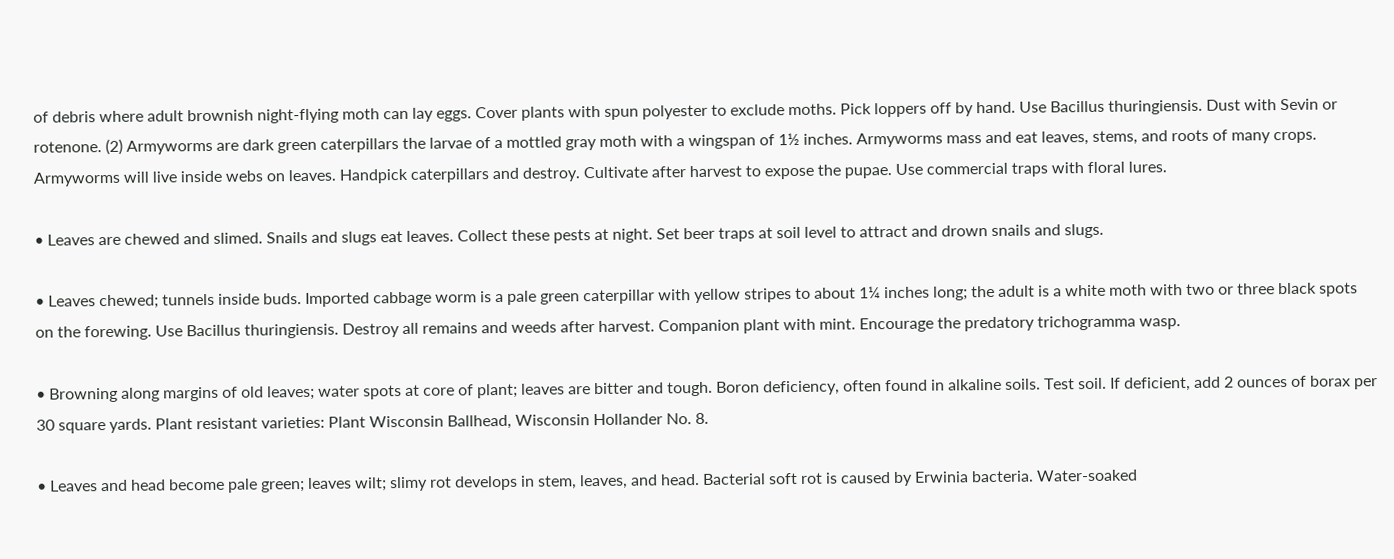of debris where adult brownish night-flying moth can lay eggs. Cover plants with spun polyester to exclude moths. Pick loppers off by hand. Use Bacillus thuringiensis. Dust with Sevin or rotenone. (2) Armyworms are dark green caterpillars the larvae of a mottled gray moth with a wingspan of 1½ inches. Armyworms mass and eat leaves, stems, and roots of many crops. Armyworms will live inside webs on leaves. Handpick caterpillars and destroy. Cultivate after harvest to expose the pupae. Use commercial traps with floral lures.

• Leaves are chewed and slimed. Snails and slugs eat leaves. Collect these pests at night. Set beer traps at soil level to attract and drown snails and slugs.

• Leaves chewed; tunnels inside buds. Imported cabbage worm is a pale green caterpillar with yellow stripes to about 1¼ inches long; the adult is a white moth with two or three black spots on the forewing. Use Bacillus thuringiensis. Destroy all remains and weeds after harvest. Companion plant with mint. Encourage the predatory trichogramma wasp.

• Browning along margins of old leaves; water spots at core of plant; leaves are bitter and tough. Boron deficiency, often found in alkaline soils. Test soil. If deficient, add 2 ounces of borax per 30 square yards. Plant resistant varieties: Plant Wisconsin Ballhead, Wisconsin Hollander No. 8.

• Leaves and head become pale green; leaves wilt; slimy rot develops in stem, leaves, and head. Bacterial soft rot is caused by Erwinia bacteria. Water-soaked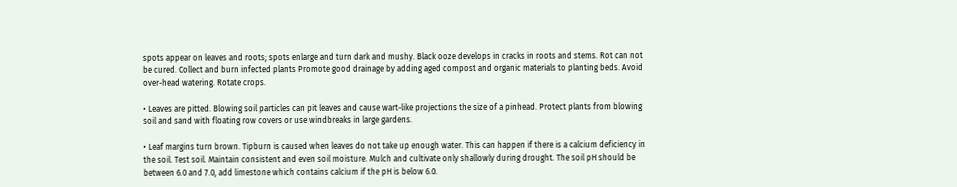spots appear on leaves and roots; spots enlarge and turn dark and mushy. Black ooze develops in cracks in roots and stems. Rot can not be cured. Collect and burn infected plants Promote good drainage by adding aged compost and organic materials to planting beds. Avoid over-head watering. Rotate crops.

• Leaves are pitted. Blowing soil particles can pit leaves and cause wart-like projections the size of a pinhead. Protect plants from blowing soil and sand with floating row covers or use windbreaks in large gardens.

• Leaf margins turn brown. Tipburn is caused when leaves do not take up enough water. This can happen if there is a calcium deficiency in the soil. Test soil. Maintain consistent and even soil moisture. Mulch and cultivate only shallowly during drought. The soil pH should be between 6.0 and 7.0, add limestone which contains calcium if the pH is below 6.0.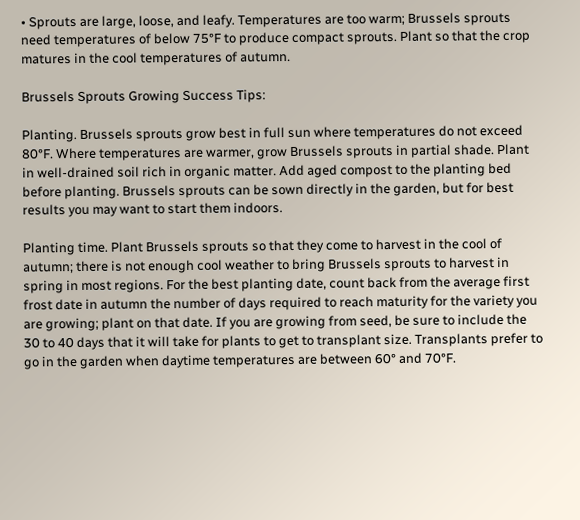• Sprouts are large, loose, and leafy. Temperatures are too warm; Brussels sprouts need temperatures of below 75°F to produce compact sprouts. Plant so that the crop matures in the cool temperatures of autumn.

Brussels Sprouts Growing Success Tips:

Planting. Brussels sprouts grow best in full sun where temperatures do not exceed 80°F. Where temperatures are warmer, grow Brussels sprouts in partial shade. Plant in well-drained soil rich in organic matter. Add aged compost to the planting bed before planting. Brussels sprouts can be sown directly in the garden, but for best results you may want to start them indoors.

Planting time. Plant Brussels sprouts so that they come to harvest in the cool of autumn; there is not enough cool weather to bring Brussels sprouts to harvest in spring in most regions. For the best planting date, count back from the average first frost date in autumn the number of days required to reach maturity for the variety you are growing; plant on that date. If you are growing from seed, be sure to include the 30 to 40 days that it will take for plants to get to transplant size. Transplants prefer to go in the garden when daytime temperatures are between 60° and 70°F.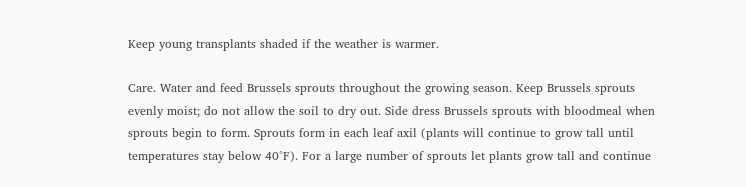Keep young transplants shaded if the weather is warmer.

Care. Water and feed Brussels sprouts throughout the growing season. Keep Brussels sprouts evenly moist; do not allow the soil to dry out. Side dress Brussels sprouts with bloodmeal when sprouts begin to form. Sprouts form in each leaf axil (plants will continue to grow tall until temperatures stay below 40°F). For a large number of sprouts let plants grow tall and continue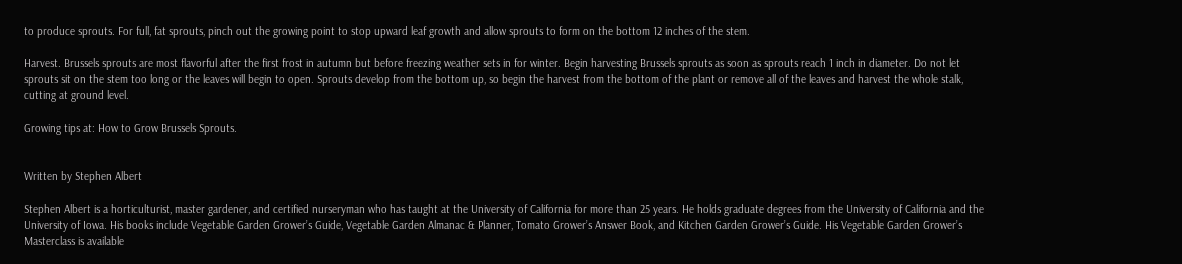to produce sprouts. For full, fat sprouts, pinch out the growing point to stop upward leaf growth and allow sprouts to form on the bottom 12 inches of the stem.

Harvest. Brussels sprouts are most flavorful after the first frost in autumn but before freezing weather sets in for winter. Begin harvesting Brussels sprouts as soon as sprouts reach 1 inch in diameter. Do not let sprouts sit on the stem too long or the leaves will begin to open. Sprouts develop from the bottom up, so begin the harvest from the bottom of the plant or remove all of the leaves and harvest the whole stalk, cutting at ground level.

Growing tips at: How to Grow Brussels Sprouts.


Written by Stephen Albert

Stephen Albert is a horticulturist, master gardener, and certified nurseryman who has taught at the University of California for more than 25 years. He holds graduate degrees from the University of California and the University of Iowa. His books include Vegetable Garden Grower’s Guide, Vegetable Garden Almanac & Planner, Tomato Grower’s Answer Book, and Kitchen Garden Grower’s Guide. His Vegetable Garden Grower’s Masterclass is available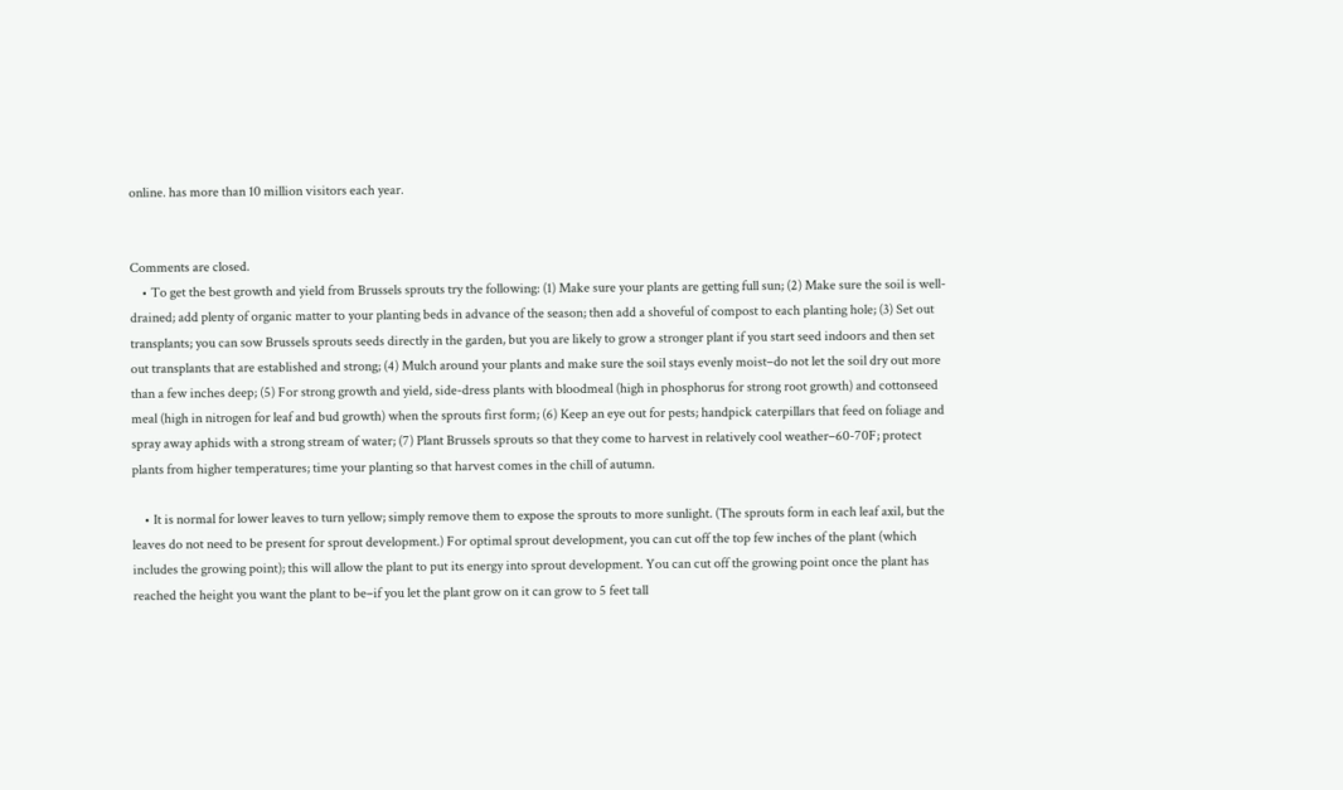online. has more than 10 million visitors each year.


Comments are closed.
    • To get the best growth and yield from Brussels sprouts try the following: (1) Make sure your plants are getting full sun; (2) Make sure the soil is well-drained; add plenty of organic matter to your planting beds in advance of the season; then add a shoveful of compost to each planting hole; (3) Set out transplants; you can sow Brussels sprouts seeds directly in the garden, but you are likely to grow a stronger plant if you start seed indoors and then set out transplants that are established and strong; (4) Mulch around your plants and make sure the soil stays evenly moist–do not let the soil dry out more than a few inches deep; (5) For strong growth and yield, side-dress plants with bloodmeal (high in phosphorus for strong root growth) and cottonseed meal (high in nitrogen for leaf and bud growth) when the sprouts first form; (6) Keep an eye out for pests; handpick caterpillars that feed on foliage and spray away aphids with a strong stream of water; (7) Plant Brussels sprouts so that they come to harvest in relatively cool weather–60-70F; protect plants from higher temperatures; time your planting so that harvest comes in the chill of autumn.

    • It is normal for lower leaves to turn yellow; simply remove them to expose the sprouts to more sunlight. (The sprouts form in each leaf axil, but the leaves do not need to be present for sprout development.) For optimal sprout development, you can cut off the top few inches of the plant (which includes the growing point); this will allow the plant to put its energy into sprout development. You can cut off the growing point once the plant has reached the height you want the plant to be–if you let the plant grow on it can grow to 5 feet tall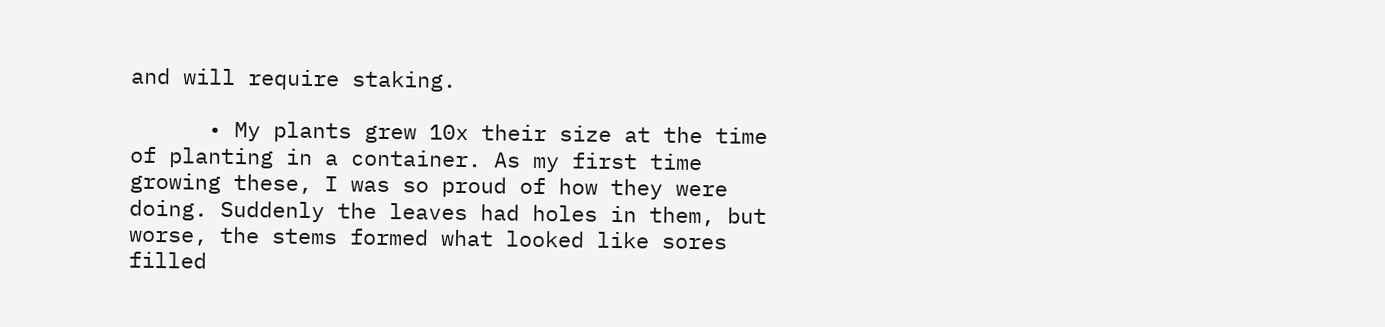and will require staking.

      • My plants grew 10x their size at the time of planting in a container. As my first time growing these, I was so proud of how they were doing. Suddenly the leaves had holes in them, but worse, the stems formed what looked like sores filled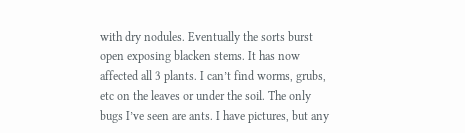with dry nodules. Eventually the sorts burst open exposing blacken stems. It has now affected all 3 plants. I can’t find worms, grubs, etc on the leaves or under the soil. The only bugs I’ve seen are ants. I have pictures, but any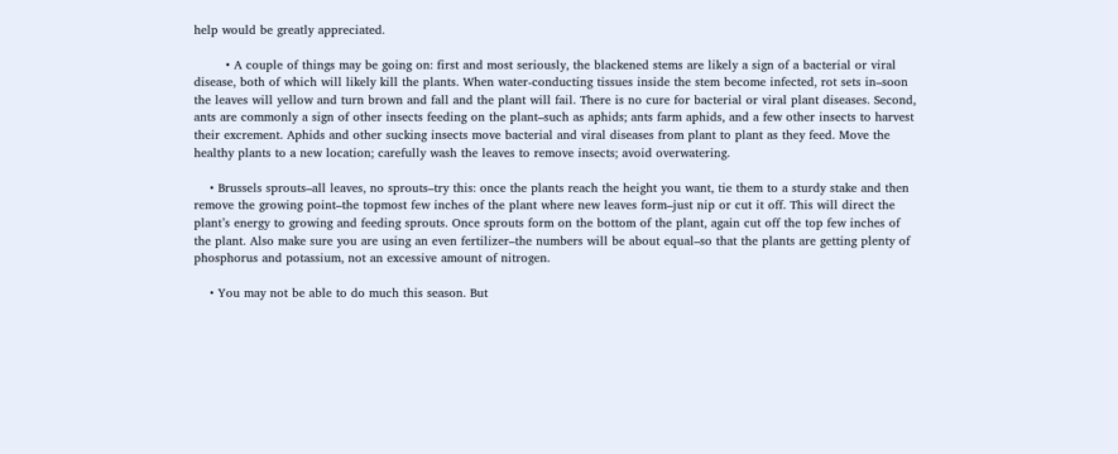help would be greatly appreciated.

        • A couple of things may be going on: first and most seriously, the blackened stems are likely a sign of a bacterial or viral disease, both of which will likely kill the plants. When water-conducting tissues inside the stem become infected, rot sets in–soon the leaves will yellow and turn brown and fall and the plant will fail. There is no cure for bacterial or viral plant diseases. Second, ants are commonly a sign of other insects feeding on the plant–such as aphids; ants farm aphids, and a few other insects to harvest their excrement. Aphids and other sucking insects move bacterial and viral diseases from plant to plant as they feed. Move the healthy plants to a new location; carefully wash the leaves to remove insects; avoid overwatering.

    • Brussels sprouts–all leaves, no sprouts–try this: once the plants reach the height you want, tie them to a sturdy stake and then remove the growing point–the topmost few inches of the plant where new leaves form–just nip or cut it off. This will direct the plant’s energy to growing and feeding sprouts. Once sprouts form on the bottom of the plant, again cut off the top few inches of the plant. Also make sure you are using an even fertilizer–the numbers will be about equal–so that the plants are getting plenty of phosphorus and potassium, not an excessive amount of nitrogen.

    • You may not be able to do much this season. But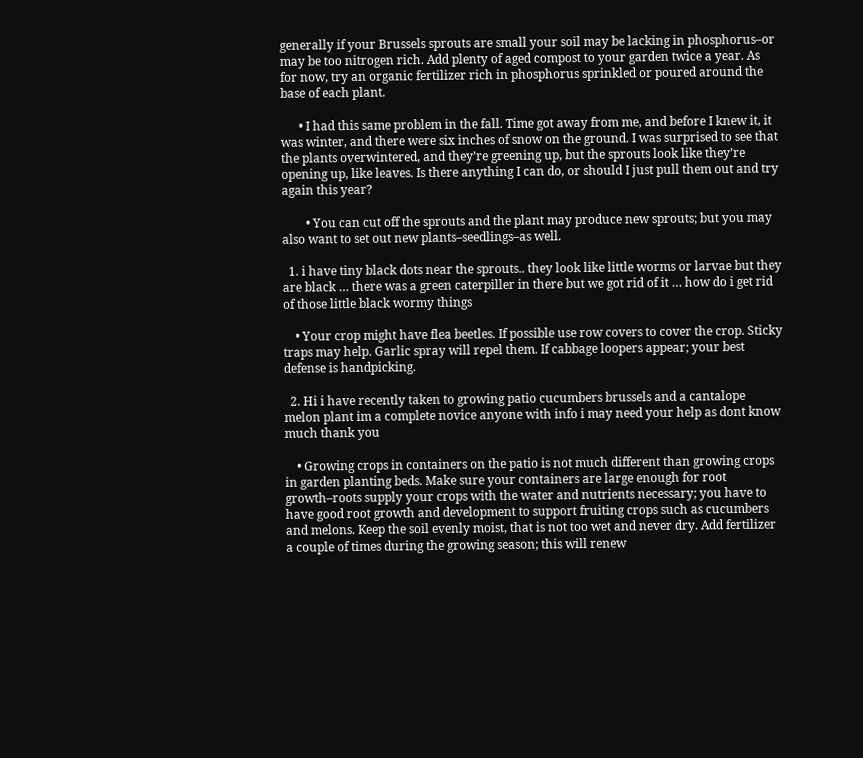generally if your Brussels sprouts are small your soil may be lacking in phosphorus–or may be too nitrogen rich. Add plenty of aged compost to your garden twice a year. As for now, try an organic fertilizer rich in phosphorus sprinkled or poured around the base of each plant.

      • I had this same problem in the fall. Time got away from me, and before I knew it, it was winter, and there were six inches of snow on the ground. I was surprised to see that the plants overwintered, and they’re greening up, but the sprouts look like they’re opening up, like leaves. Is there anything I can do, or should I just pull them out and try again this year?

        • You can cut off the sprouts and the plant may produce new sprouts; but you may also want to set out new plants–seedlings–as well.

  1. i have tiny black dots near the sprouts.. they look like little worms or larvae but they are black … there was a green caterpiller in there but we got rid of it … how do i get rid of those little black wormy things

    • Your crop might have flea beetles. If possible use row covers to cover the crop. Sticky traps may help. Garlic spray will repel them. If cabbage loopers appear; your best defense is handpicking.

  2. Hi i have recently taken to growing patio cucumbers brussels and a cantalope melon plant im a complete novice anyone with info i may need your help as dont know much thank you

    • Growing crops in containers on the patio is not much different than growing crops in garden planting beds. Make sure your containers are large enough for root growth–roots supply your crops with the water and nutrients necessary; you have to have good root growth and development to support fruiting crops such as cucumbers and melons. Keep the soil evenly moist, that is not too wet and never dry. Add fertilizer a couple of times during the growing season; this will renew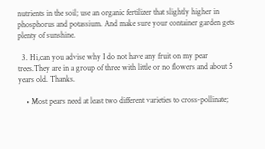nutrients in the soil; use an organic fertilizer that slightly higher in phosphorus and potassium. And make sure your container garden gets plenty of sunshine.

  3. Hi,can you advise why I do not have any fruit on my pear trees.They are in a group of three with little or no flowers and about 5 years old. Thanks.

    • Most pears need at least two different varieties to cross-pollinate;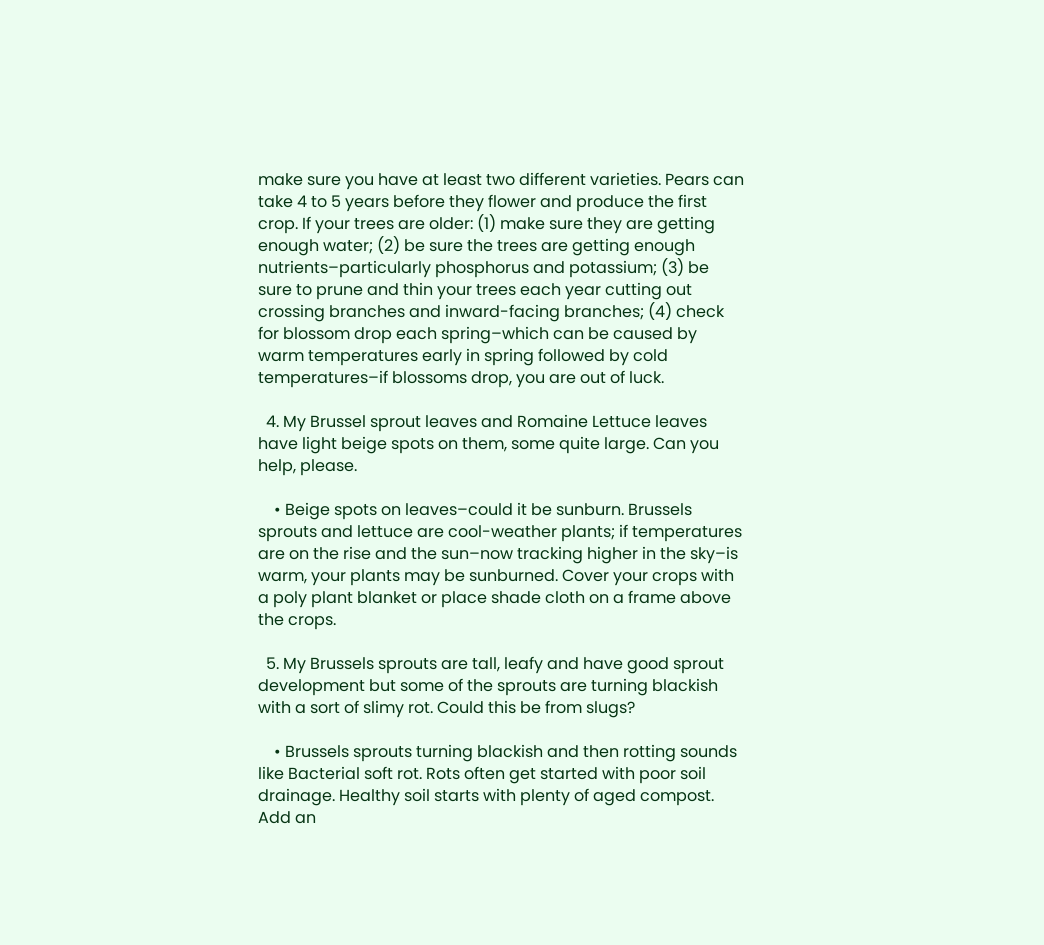make sure you have at least two different varieties. Pears can take 4 to 5 years before they flower and produce the first crop. If your trees are older: (1) make sure they are getting enough water; (2) be sure the trees are getting enough nutrients–particularly phosphorus and potassium; (3) be sure to prune and thin your trees each year cutting out crossing branches and inward-facing branches; (4) check for blossom drop each spring–which can be caused by warm temperatures early in spring followed by cold temperatures–if blossoms drop, you are out of luck.

  4. My Brussel sprout leaves and Romaine Lettuce leaves have light beige spots on them, some quite large. Can you help, please.

    • Beige spots on leaves–could it be sunburn. Brussels sprouts and lettuce are cool-weather plants; if temperatures are on the rise and the sun–now tracking higher in the sky–is warm, your plants may be sunburned. Cover your crops with a poly plant blanket or place shade cloth on a frame above the crops.

  5. My Brussels sprouts are tall, leafy and have good sprout development but some of the sprouts are turning blackish with a sort of slimy rot. Could this be from slugs?

    • Brussels sprouts turning blackish and then rotting sounds like Bacterial soft rot. Rots often get started with poor soil drainage. Healthy soil starts with plenty of aged compost. Add an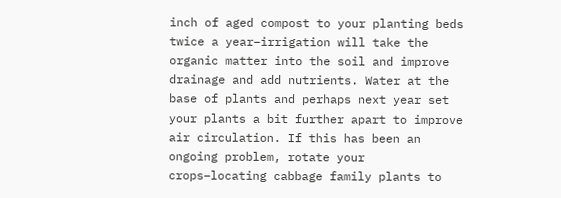inch of aged compost to your planting beds twice a year–irrigation will take the organic matter into the soil and improve drainage and add nutrients. Water at the base of plants and perhaps next year set your plants a bit further apart to improve air circulation. If this has been an ongoing problem, rotate your crops–locating cabbage family plants to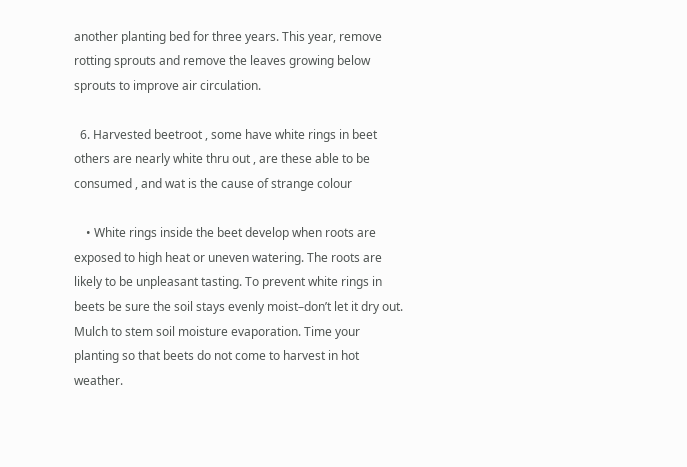another planting bed for three years. This year, remove rotting sprouts and remove the leaves growing below sprouts to improve air circulation.

  6. Harvested beetroot , some have white rings in beet others are nearly white thru out , are these able to be consumed , and wat is the cause of strange colour

    • White rings inside the beet develop when roots are exposed to high heat or uneven watering. The roots are likely to be unpleasant tasting. To prevent white rings in beets be sure the soil stays evenly moist–don’t let it dry out. Mulch to stem soil moisture evaporation. Time your planting so that beets do not come to harvest in hot weather.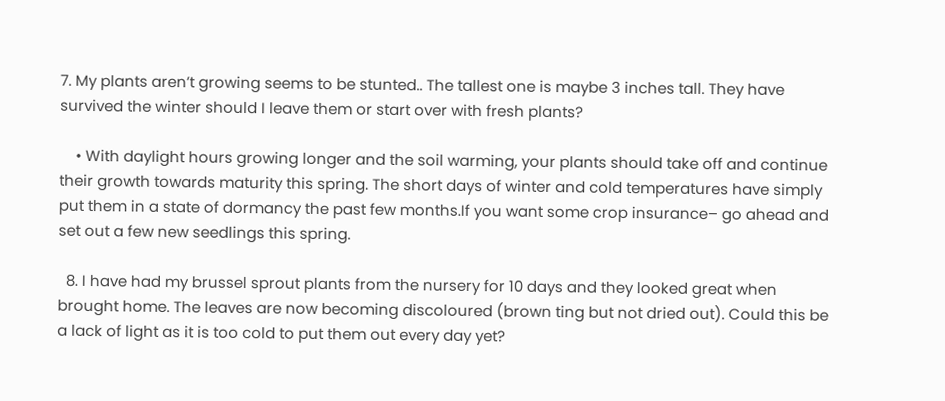7. My plants aren’t growing seems to be stunted.. The tallest one is maybe 3 inches tall. They have survived the winter should I leave them or start over with fresh plants?

    • With daylight hours growing longer and the soil warming, your plants should take off and continue their growth towards maturity this spring. The short days of winter and cold temperatures have simply put them in a state of dormancy the past few months.If you want some crop insurance– go ahead and set out a few new seedlings this spring.

  8. I have had my brussel sprout plants from the nursery for 10 days and they looked great when brought home. The leaves are now becoming discoloured (brown ting but not dried out). Could this be a lack of light as it is too cold to put them out every day yet?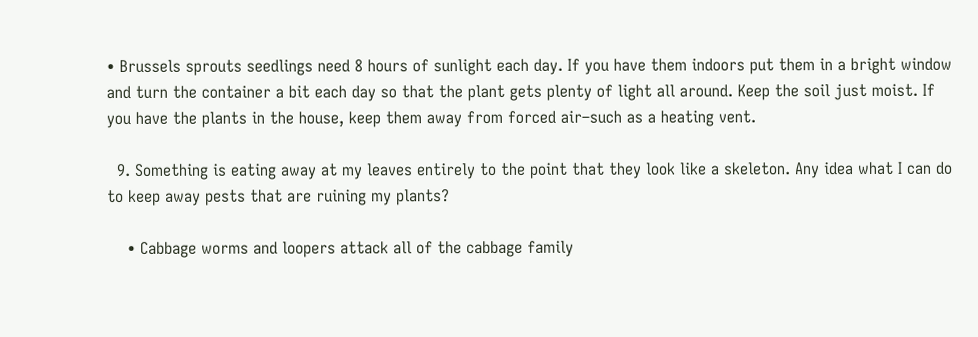• Brussels sprouts seedlings need 8 hours of sunlight each day. If you have them indoors put them in a bright window and turn the container a bit each day so that the plant gets plenty of light all around. Keep the soil just moist. If you have the plants in the house, keep them away from forced air–such as a heating vent.

  9. Something is eating away at my leaves entirely to the point that they look like a skeleton. Any idea what I can do to keep away pests that are ruining my plants?

    • Cabbage worms and loopers attack all of the cabbage family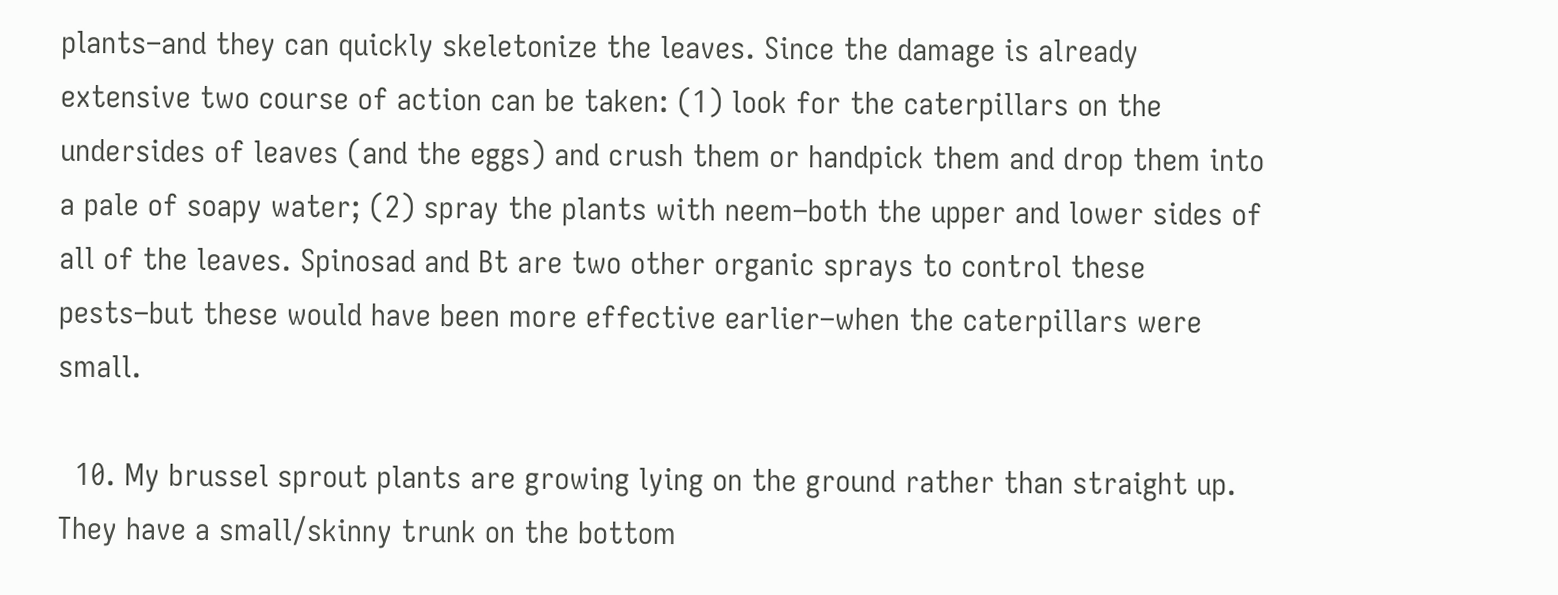plants–and they can quickly skeletonize the leaves. Since the damage is already extensive two course of action can be taken: (1) look for the caterpillars on the undersides of leaves (and the eggs) and crush them or handpick them and drop them into a pale of soapy water; (2) spray the plants with neem–both the upper and lower sides of all of the leaves. Spinosad and Bt are two other organic sprays to control these pests–but these would have been more effective earlier–when the caterpillars were small.

  10. My brussel sprout plants are growing lying on the ground rather than straight up. They have a small/skinny trunk on the bottom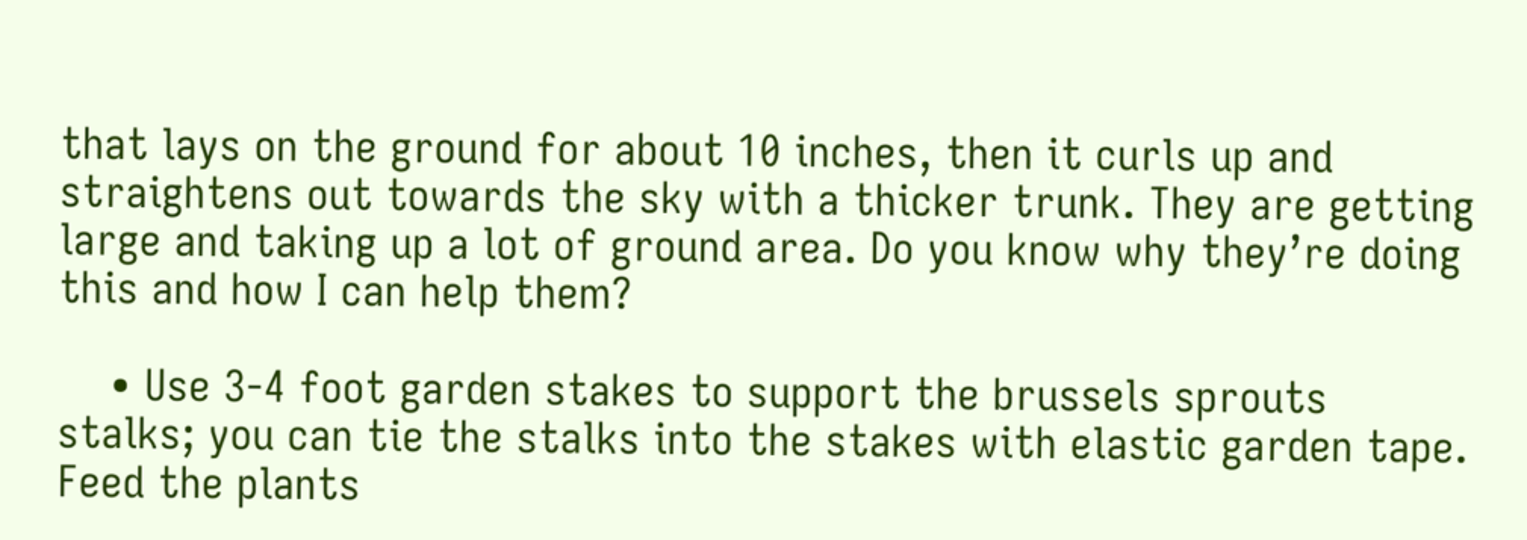that lays on the ground for about 10 inches, then it curls up and straightens out towards the sky with a thicker trunk. They are getting large and taking up a lot of ground area. Do you know why they’re doing this and how I can help them?

    • Use 3-4 foot garden stakes to support the brussels sprouts stalks; you can tie the stalks into the stakes with elastic garden tape. Feed the plants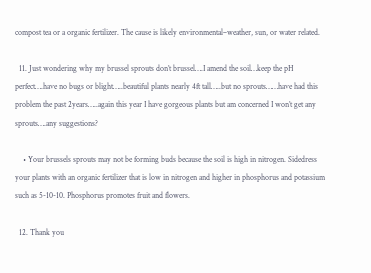compost tea or a organic fertilizer. The cause is likely environmental–weather, sun, or water related.

  11. Just wondering why my brussel sprouts don’t brussel….I amend the soil…keep the pH perfect….have no bugs or blight…..beautiful plants nearly 4ft tall…..but no sprouts……have had this problem the past 2years…..again this year I have gorgeous plants but am concerned I won’t get any sprouts….any suggestions?

    • Your brussels sprouts may not be forming buds because the soil is high in nitrogen. Sidedress your plants with an organic fertilizer that is low in nitrogen and higher in phosphorus and potassium such as 5-10-10. Phosphorus promotes fruit and flowers.

  12. Thank you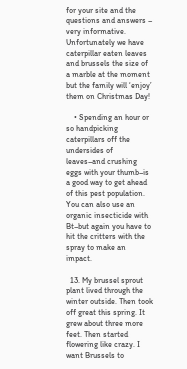for your site and the questions and answers – very informative. Unfortunately we have caterpillar eaten leaves and brussels the size of a marble at the moment but the family will ‘enjoy’ them on Christmas Day!

    • Spending an hour or so handpicking caterpillars off the undersides of leaves–and crushing eggs with your thumb–is a good way to get ahead of this pest population. You can also use an organic insecticide with Bt–but again you have to hit the critters with the spray to make an impact.

  13. My brussel sprout plant lived through the winter outside. Then took off great this spring. It grew about three more feet. Then started flowering like crazy. I want Brussels to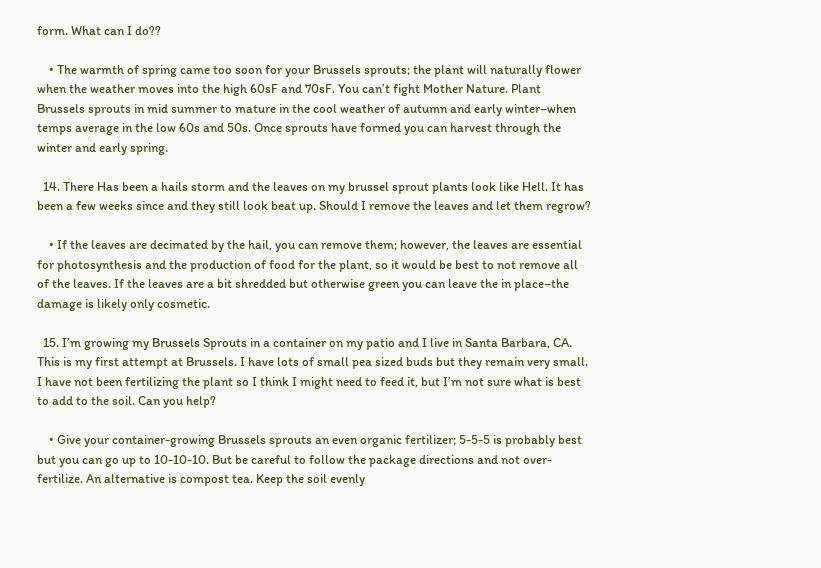form. What can I do??

    • The warmth of spring came too soon for your Brussels sprouts; the plant will naturally flower when the weather moves into the high 60sF and 70sF. You can’t fight Mother Nature. Plant Brussels sprouts in mid summer to mature in the cool weather of autumn and early winter–when temps average in the low 60s and 50s. Once sprouts have formed you can harvest through the winter and early spring.

  14. There Has been a hails storm and the leaves on my brussel sprout plants look like Hell. It has been a few weeks since and they still look beat up. Should I remove the leaves and let them regrow?

    • If the leaves are decimated by the hail, you can remove them; however, the leaves are essential for photosynthesis and the production of food for the plant, so it would be best to not remove all of the leaves. If the leaves are a bit shredded but otherwise green you can leave the in place–the damage is likely only cosmetic.

  15. I’m growing my Brussels Sprouts in a container on my patio and I live in Santa Barbara, CA. This is my first attempt at Brussels. I have lots of small pea sized buds but they remain very small. I have not been fertilizing the plant so I think I might need to feed it, but I’m not sure what is best to add to the soil. Can you help?

    • Give your container-growing Brussels sprouts an even organic fertilizer; 5-5-5 is probably best but you can go up to 10-10-10. But be careful to follow the package directions and not over-fertilize. An alternative is compost tea. Keep the soil evenly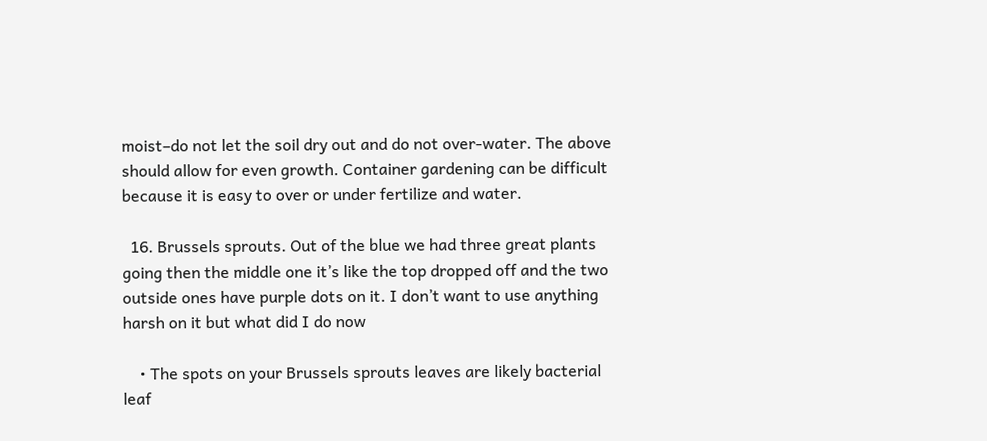moist–do not let the soil dry out and do not over-water. The above should allow for even growth. Container gardening can be difficult because it is easy to over or under fertilize and water.

  16. Brussels sprouts. Out of the blue we had three great plants going then the middle one it’s like the top dropped off and the two outside ones have purple dots on it. I don’t want to use anything harsh on it but what did I do now

    • The spots on your Brussels sprouts leaves are likely bacterial leaf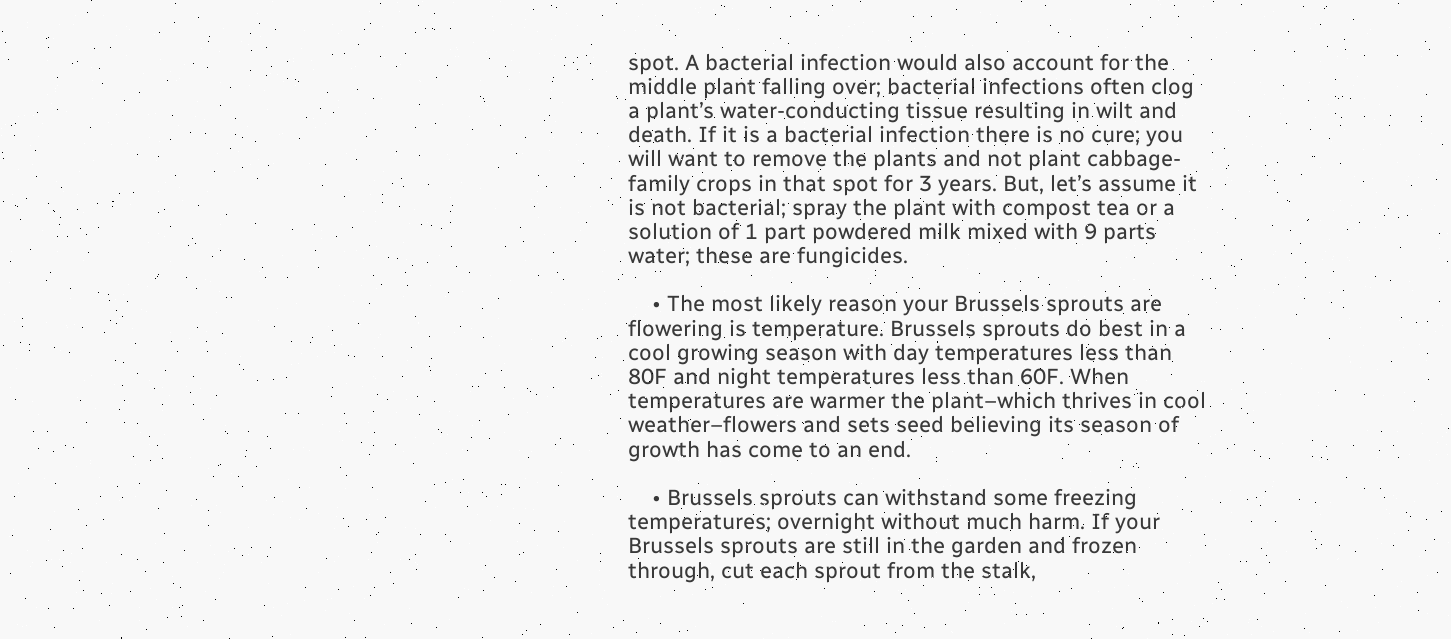spot. A bacterial infection would also account for the middle plant falling over; bacterial infections often clog a plant’s water-conducting tissue resulting in wilt and death. If it is a bacterial infection there is no cure; you will want to remove the plants and not plant cabbage-family crops in that spot for 3 years. But, let’s assume it is not bacterial; spray the plant with compost tea or a solution of 1 part powdered milk mixed with 9 parts water; these are fungicides.

    • The most likely reason your Brussels sprouts are flowering is temperature. Brussels sprouts do best in a cool growing season with day temperatures less than 80F and night temperatures less than 60F. When temperatures are warmer the plant–which thrives in cool weather–flowers and sets seed believing its season of growth has come to an end.

    • Brussels sprouts can withstand some freezing temperatures; overnight without much harm. If your Brussels sprouts are still in the garden and frozen through, cut each sprout from the stalk,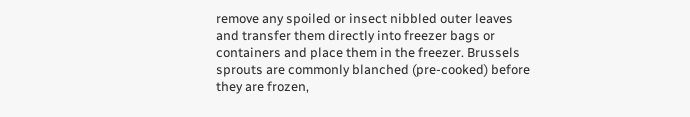remove any spoiled or insect nibbled outer leaves and transfer them directly into freezer bags or containers and place them in the freezer. Brussels sprouts are commonly blanched (pre-cooked) before they are frozen,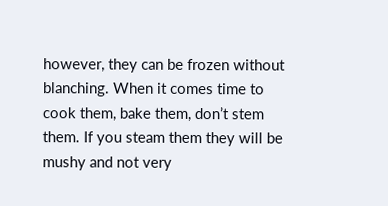however, they can be frozen without blanching. When it comes time to cook them, bake them, don’t stem them. If you steam them they will be mushy and not very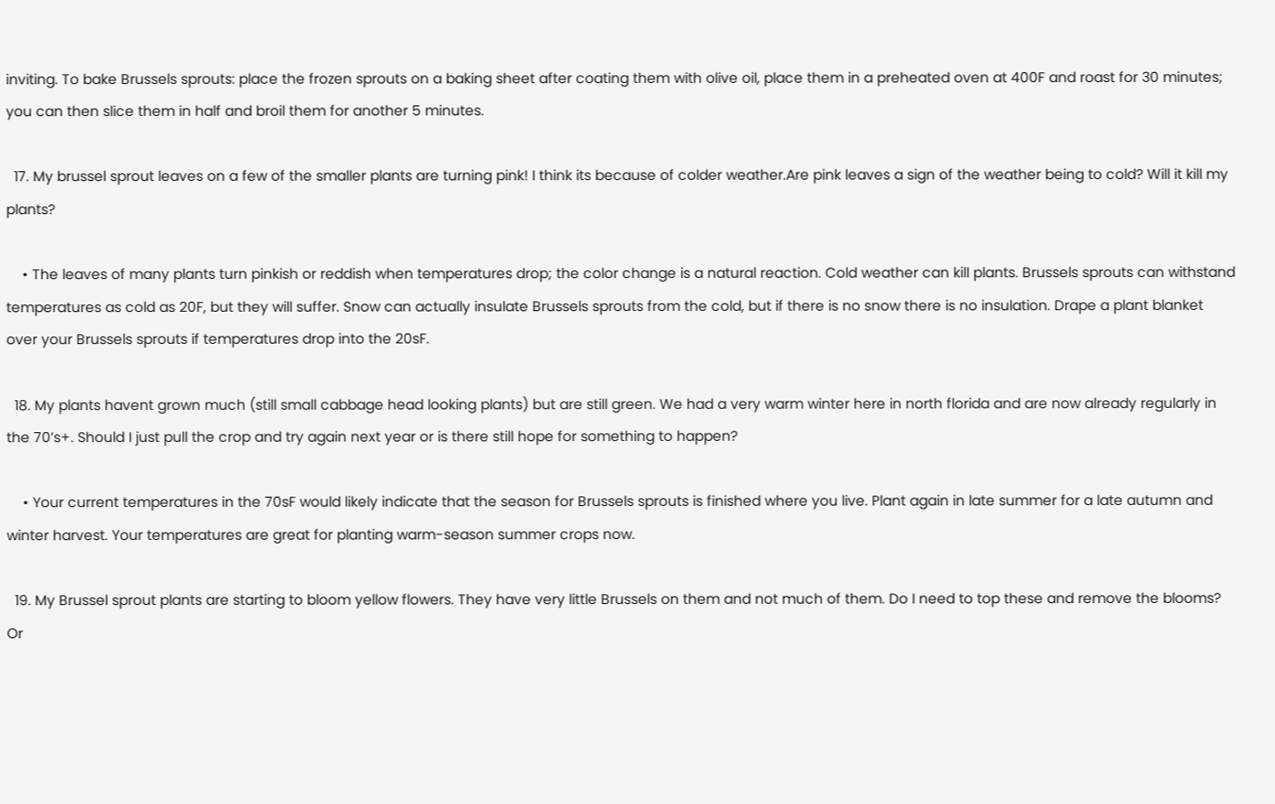inviting. To bake Brussels sprouts: place the frozen sprouts on a baking sheet after coating them with olive oil, place them in a preheated oven at 400F and roast for 30 minutes; you can then slice them in half and broil them for another 5 minutes.

  17. My brussel sprout leaves on a few of the smaller plants are turning pink! I think its because of colder weather.Are pink leaves a sign of the weather being to cold? Will it kill my plants?

    • The leaves of many plants turn pinkish or reddish when temperatures drop; the color change is a natural reaction. Cold weather can kill plants. Brussels sprouts can withstand temperatures as cold as 20F, but they will suffer. Snow can actually insulate Brussels sprouts from the cold, but if there is no snow there is no insulation. Drape a plant blanket over your Brussels sprouts if temperatures drop into the 20sF.

  18. My plants havent grown much (still small cabbage head looking plants) but are still green. We had a very warm winter here in north florida and are now already regularly in the 70’s+. Should I just pull the crop and try again next year or is there still hope for something to happen?

    • Your current temperatures in the 70sF would likely indicate that the season for Brussels sprouts is finished where you live. Plant again in late summer for a late autumn and winter harvest. Your temperatures are great for planting warm-season summer crops now.

  19. My Brussel sprout plants are starting to bloom yellow flowers. They have very little Brussels on them and not much of them. Do I need to top these and remove the blooms? Or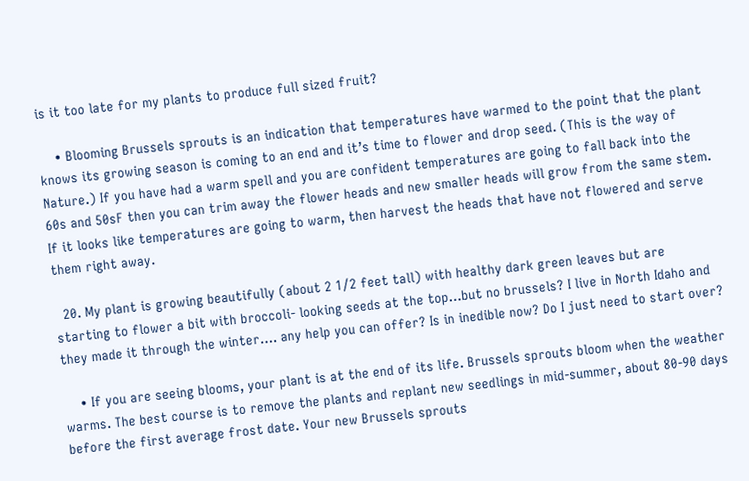is it too late for my plants to produce full sized fruit?

    • Blooming Brussels sprouts is an indication that temperatures have warmed to the point that the plant knows its growing season is coming to an end and it’s time to flower and drop seed. (This is the way of Nature.) If you have had a warm spell and you are confident temperatures are going to fall back into the 60s and 50sF then you can trim away the flower heads and new smaller heads will grow from the same stem. If it looks like temperatures are going to warm, then harvest the heads that have not flowered and serve them right away.

  20. My plant is growing beautifully (about 2 1/2 feet tall) with healthy dark green leaves but are starting to flower a bit with broccoli- looking seeds at the top…but no brussels? I live in North Idaho and they made it through the winter…. any help you can offer? Is in inedible now? Do I just need to start over?

    • If you are seeing blooms, your plant is at the end of its life. Brussels sprouts bloom when the weather warms. The best course is to remove the plants and replant new seedlings in mid-summer, about 80-90 days before the first average frost date. Your new Brussels sprouts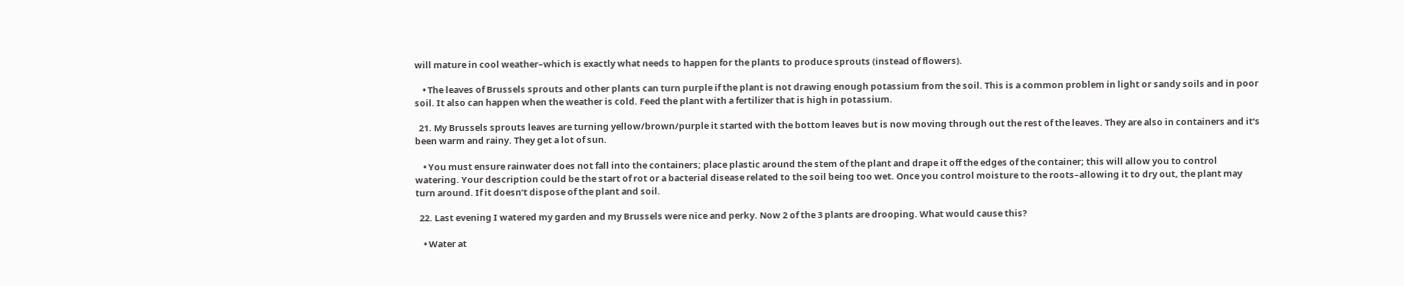will mature in cool weather–which is exactly what needs to happen for the plants to produce sprouts (instead of flowers).

    • The leaves of Brussels sprouts and other plants can turn purple if the plant is not drawing enough potassium from the soil. This is a common problem in light or sandy soils and in poor soil. It also can happen when the weather is cold. Feed the plant with a fertilizer that is high in potassium.

  21. My Brussels sprouts leaves are turning yellow/brown/purple it started with the bottom leaves but is now moving through out the rest of the leaves. They are also in containers and it’s been warm and rainy. They get a lot of sun.

    • You must ensure rainwater does not fall into the containers; place plastic around the stem of the plant and drape it off the edges of the container; this will allow you to control watering. Your description could be the start of rot or a bacterial disease related to the soil being too wet. Once you control moisture to the roots–allowing it to dry out, the plant may turn around. If it doesn’t dispose of the plant and soil.

  22. Last evening I watered my garden and my Brussels were nice and perky. Now 2 of the 3 plants are drooping. What would cause this?

    • Water at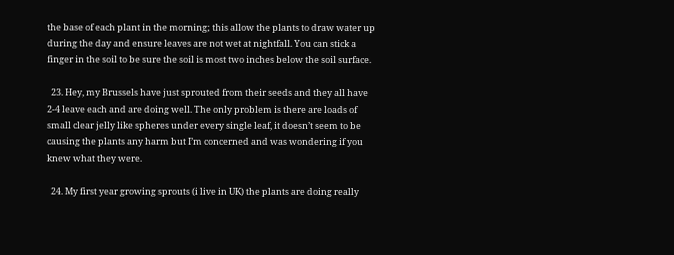the base of each plant in the morning; this allow the plants to draw water up during the day and ensure leaves are not wet at nightfall. You can stick a finger in the soil to be sure the soil is most two inches below the soil surface.

  23. Hey, my Brussels have just sprouted from their seeds and they all have 2-4 leave each and are doing well. The only problem is there are loads of small clear jelly like spheres under every single leaf, it doesn’t seem to be causing the plants any harm but I’m concerned and was wondering if you knew what they were.

  24. My first year growing sprouts (i live in UK) the plants are doing really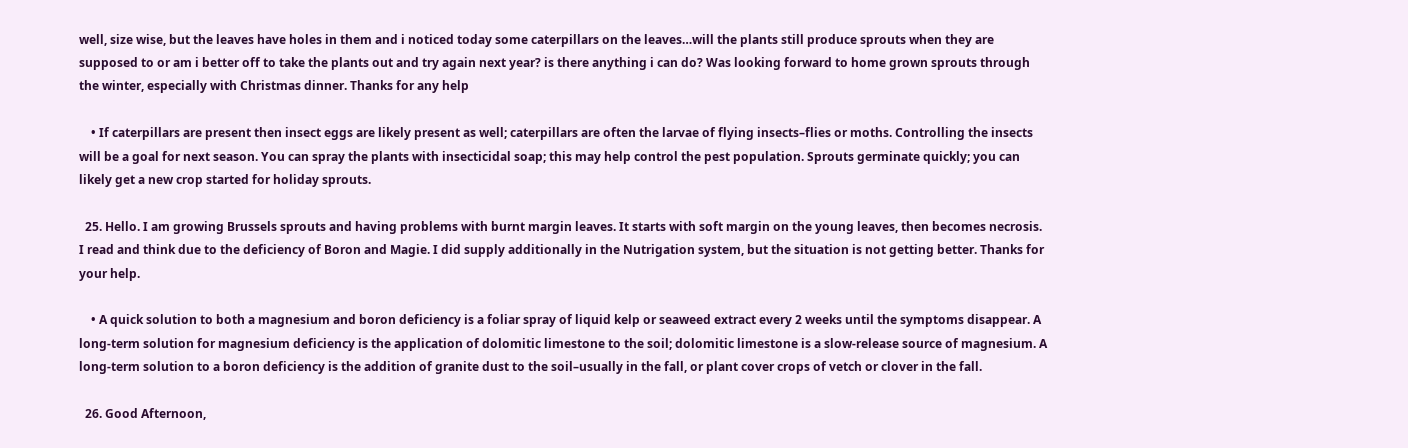well, size wise, but the leaves have holes in them and i noticed today some caterpillars on the leaves…will the plants still produce sprouts when they are supposed to or am i better off to take the plants out and try again next year? is there anything i can do? Was looking forward to home grown sprouts through the winter, especially with Christmas dinner. Thanks for any help

    • If caterpillars are present then insect eggs are likely present as well; caterpillars are often the larvae of flying insects–flies or moths. Controlling the insects will be a goal for next season. You can spray the plants with insecticidal soap; this may help control the pest population. Sprouts germinate quickly; you can likely get a new crop started for holiday sprouts.

  25. Hello. I am growing Brussels sprouts and having problems with burnt margin leaves. It starts with soft margin on the young leaves, then becomes necrosis. I read and think due to the deficiency of Boron and Magie. I did supply additionally in the Nutrigation system, but the situation is not getting better. Thanks for your help.

    • A quick solution to both a magnesium and boron deficiency is a foliar spray of liquid kelp or seaweed extract every 2 weeks until the symptoms disappear. A long-term solution for magnesium deficiency is the application of dolomitic limestone to the soil; dolomitic limestone is a slow-release source of magnesium. A long-term solution to a boron deficiency is the addition of granite dust to the soil–usually in the fall, or plant cover crops of vetch or clover in the fall.

  26. Good Afternoon,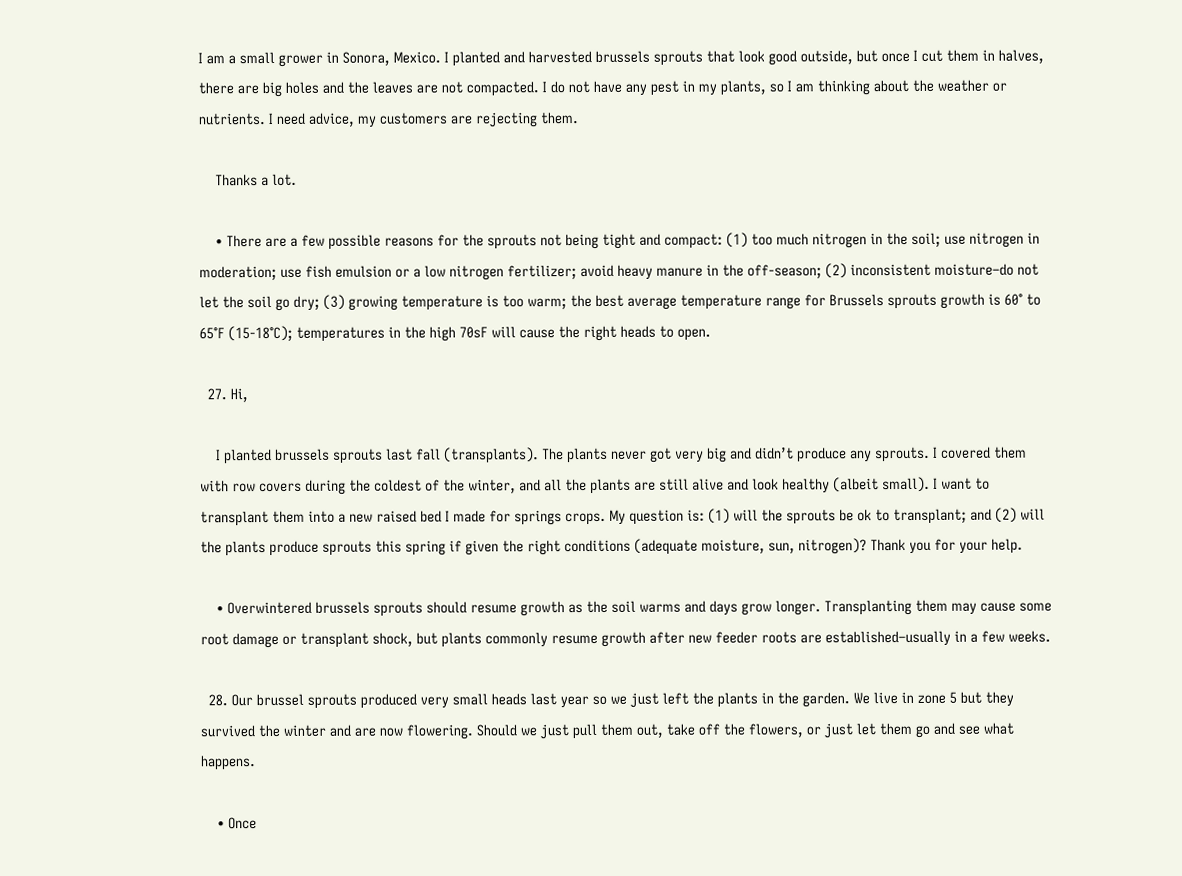I am a small grower in Sonora, Mexico. I planted and harvested brussels sprouts that look good outside, but once I cut them in halves, there are big holes and the leaves are not compacted. I do not have any pest in my plants, so I am thinking about the weather or nutrients. I need advice, my customers are rejecting them.

    Thanks a lot.

    • There are a few possible reasons for the sprouts not being tight and compact: (1) too much nitrogen in the soil; use nitrogen in moderation; use fish emulsion or a low nitrogen fertilizer; avoid heavy manure in the off-season; (2) inconsistent moisture–do not let the soil go dry; (3) growing temperature is too warm; the best average temperature range for Brussels sprouts growth is 60° to 65°F (15-18°C); temperatures in the high 70sF will cause the right heads to open.

  27. Hi,

    I planted brussels sprouts last fall (transplants). The plants never got very big and didn’t produce any sprouts. I covered them with row covers during the coldest of the winter, and all the plants are still alive and look healthy (albeit small). I want to transplant them into a new raised bed I made for springs crops. My question is: (1) will the sprouts be ok to transplant; and (2) will the plants produce sprouts this spring if given the right conditions (adequate moisture, sun, nitrogen)? Thank you for your help.

    • Overwintered brussels sprouts should resume growth as the soil warms and days grow longer. Transplanting them may cause some root damage or transplant shock, but plants commonly resume growth after new feeder roots are established–usually in a few weeks.

  28. Our brussel sprouts produced very small heads last year so we just left the plants in the garden. We live in zone 5 but they survived the winter and are now flowering. Should we just pull them out, take off the flowers, or just let them go and see what happens.

    • Once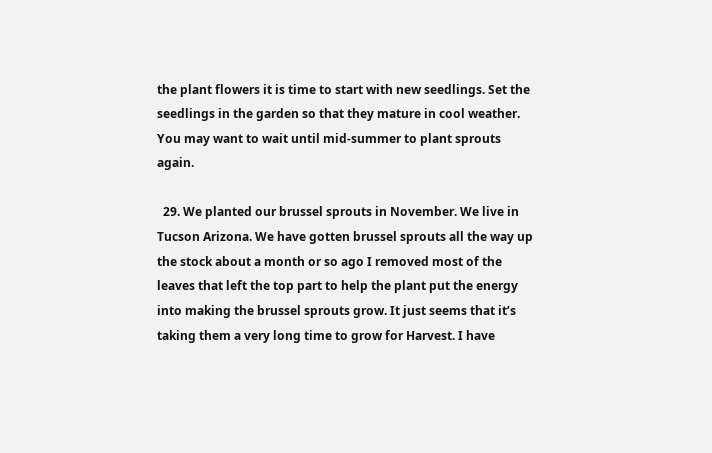the plant flowers it is time to start with new seedlings. Set the seedlings in the garden so that they mature in cool weather. You may want to wait until mid-summer to plant sprouts again.

  29. We planted our brussel sprouts in November. We live in Tucson Arizona. We have gotten brussel sprouts all the way up the stock about a month or so ago I removed most of the leaves that left the top part to help the plant put the energy into making the brussel sprouts grow. It just seems that it’s taking them a very long time to grow for Harvest. I have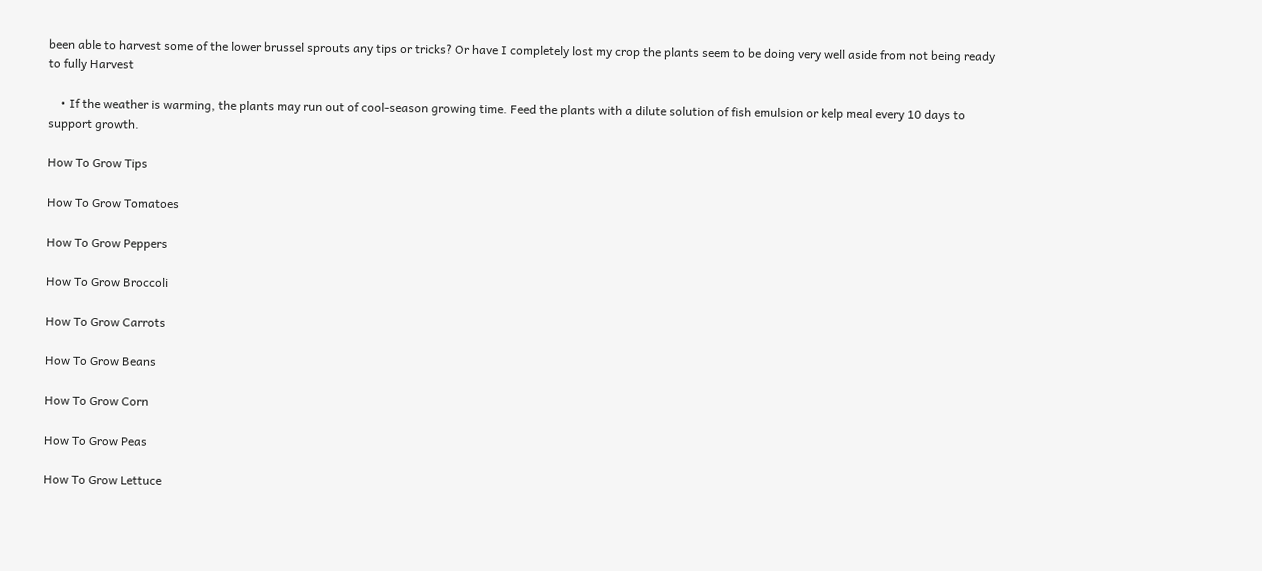been able to harvest some of the lower brussel sprouts any tips or tricks? Or have I completely lost my crop the plants seem to be doing very well aside from not being ready to fully Harvest

    • If the weather is warming, the plants may run out of cool-season growing time. Feed the plants with a dilute solution of fish emulsion or kelp meal every 10 days to support growth.

How To Grow Tips

How To Grow Tomatoes

How To Grow Peppers

How To Grow Broccoli

How To Grow Carrots

How To Grow Beans

How To Grow Corn

How To Grow Peas

How To Grow Lettuce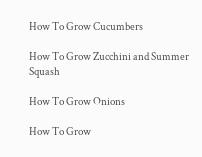How To Grow Cucumbers

How To Grow Zucchini and Summer Squash

How To Grow Onions

How To Grow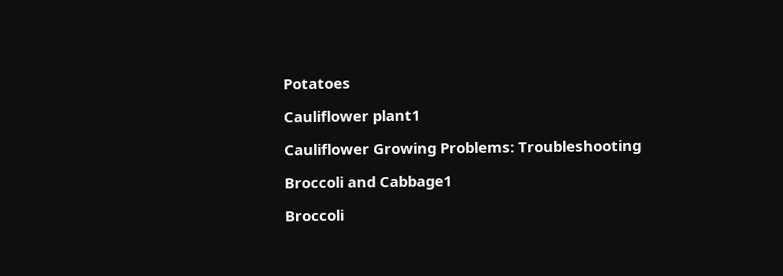Potatoes

Cauliflower plant1

Cauliflower Growing Problems: Troubleshooting

Broccoli and Cabbage1

Broccoli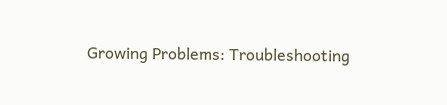Growing Problems: Troubleshooting